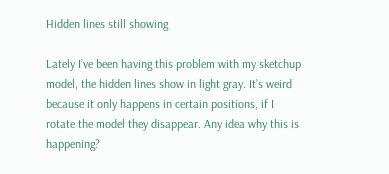Hidden lines still showing

Lately I’ve been having this problem with my sketchup model, the hidden lines show in light gray. It’s weird because it only happens in certain positions, if I rotate the model they disappear. Any idea why this is happening?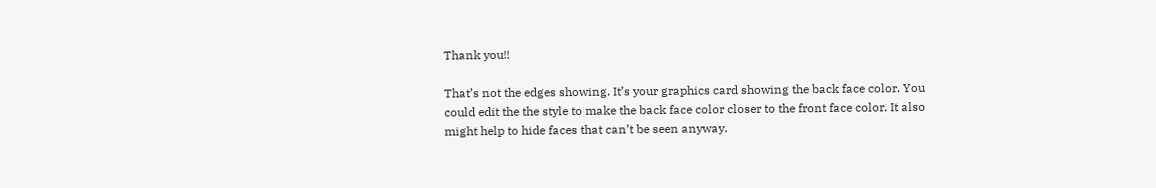Thank you!!

That’s not the edges showing. It’s your graphics card showing the back face color. You could edit the the style to make the back face color closer to the front face color. It also might help to hide faces that can’t be seen anyway.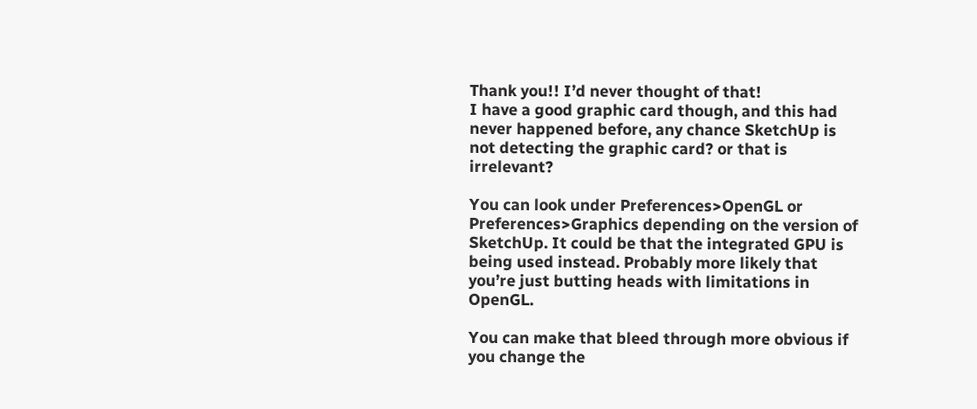Thank you!! I’d never thought of that!
I have a good graphic card though, and this had never happened before, any chance SketchUp is not detecting the graphic card? or that is irrelevant?

You can look under Preferences>OpenGL or Preferences>Graphics depending on the version of SketchUp. It could be that the integrated GPU is being used instead. Probably more likely that you’re just butting heads with limitations in OpenGL.

You can make that bleed through more obvious if you change the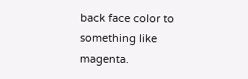back face color to something like magenta.